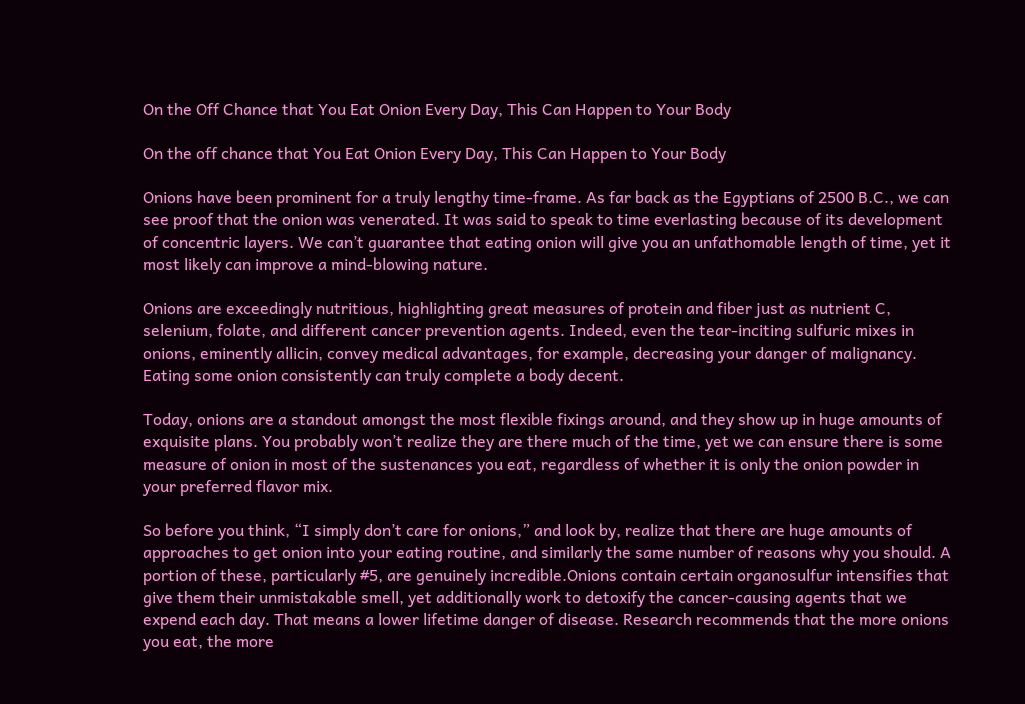On the Off Chance that You Eat Onion Every Day, This Can Happen to Your Body

On the off chance that You Eat Onion Every Day, This Can Happen to Your Body

Onions have been prominent for a truly lengthy time-frame. As far back as the Egyptians of 2500 B.C., we can see proof that the onion was venerated. It was said to speak to time everlasting because of its development of concentric layers. We can’t guarantee that eating onion will give you an unfathomable length of time, yet it most likely can improve a mind-blowing nature.

Onions are exceedingly nutritious, highlighting great measures of protein and fiber just as nutrient C, selenium, folate, and different cancer prevention agents. Indeed, even the tear-inciting sulfuric mixes in onions, eminently allicin, convey medical advantages, for example, decreasing your danger of malignancy. Eating some onion consistently can truly complete a body decent.

Today, onions are a standout amongst the most flexible fixings around, and they show up in huge amounts of exquisite plans. You probably won’t realize they are there much of the time, yet we can ensure there is some measure of onion in most of the sustenances you eat, regardless of whether it is only the onion powder in your preferred flavor mix.

So before you think, “I simply don’t care for onions,” and look by, realize that there are huge amounts of approaches to get onion into your eating routine, and similarly the same number of reasons why you should. A portion of these, particularly #5, are genuinely incredible.Onions contain certain organosulfur intensifies that give them their unmistakable smell, yet additionally work to detoxify the cancer-causing agents that we expend each day. That means a lower lifetime danger of disease. Research recommends that the more onions you eat, the more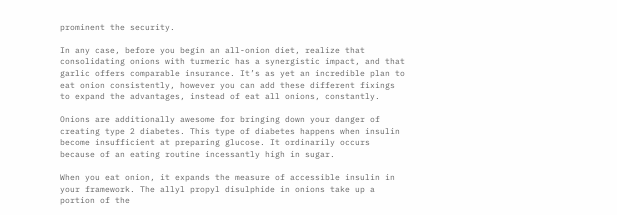prominent the security.

In any case, before you begin an all-onion diet, realize that consolidating onions with turmeric has a synergistic impact, and that garlic offers comparable insurance. It’s as yet an incredible plan to eat onion consistently, however you can add these different fixings to expand the advantages, instead of eat all onions, constantly.

Onions are additionally awesome for bringing down your danger of creating type 2 diabetes. This type of diabetes happens when insulin become insufficient at preparing glucose. It ordinarily occurs because of an eating routine incessantly high in sugar.

When you eat onion, it expands the measure of accessible insulin in your framework. The allyl propyl disulphide in onions take up a portion of the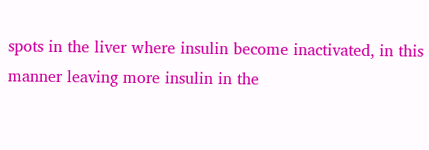spots in the liver where insulin become inactivated, in this manner leaving more insulin in the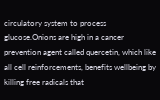circulatory system to process glucose.Onions are high in a cancer prevention agent called quercetin, which like all cell reinforcements, benefits wellbeing by killing free radicals that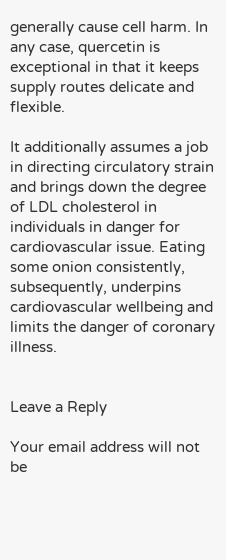generally cause cell harm. In any case, quercetin is exceptional in that it keeps supply routes delicate and flexible.

It additionally assumes a job in directing circulatory strain and brings down the degree of LDL cholesterol in individuals in danger for cardiovascular issue. Eating some onion consistently, subsequently, underpins cardiovascular wellbeing and limits the danger of coronary illness.


Leave a Reply

Your email address will not be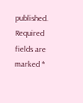published. Required fields are marked *